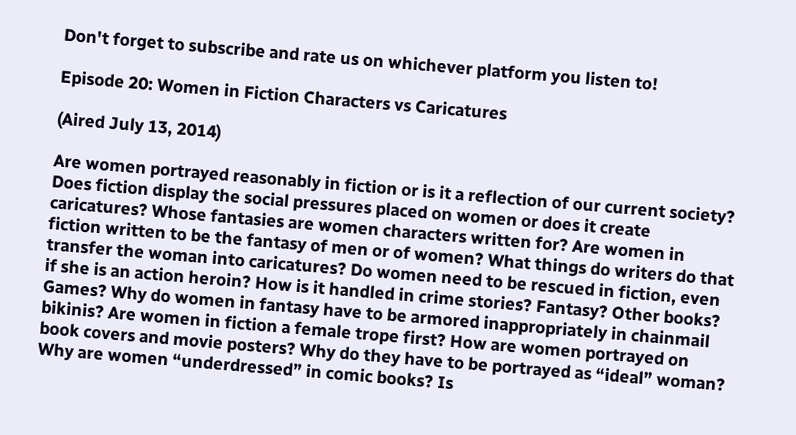Don't forget to subscribe and rate us on whichever platform you listen to!

Episode 20: Women in Fiction Characters vs Caricatures

(Aired July 13, 2014)

Are women portrayed reasonably in fiction or is it a reflection of our current society? Does fiction display the social pressures placed on women or does it create caricatures? Whose fantasies are women characters written for? Are women in fiction written to be the fantasy of men or of women? What things do writers do that transfer the woman into caricatures? Do women need to be rescued in fiction, even if she is an action heroin? How is it handled in crime stories? Fantasy? Other books? Games? Why do women in fantasy have to be armored inappropriately in chainmail bikinis? Are women in fiction a female trope first? How are women portrayed on book covers and movie posters? Why do they have to be portrayed as “ideal” woman? Why are women “underdressed” in comic books? Is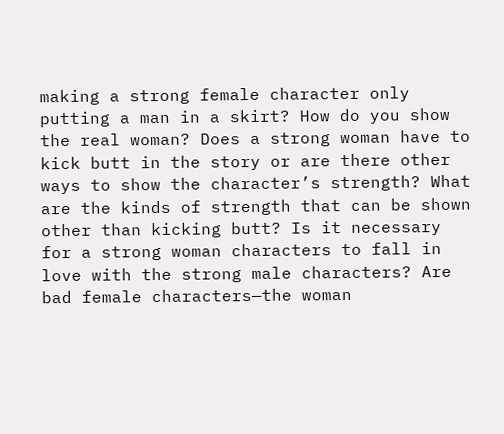making a strong female character only putting a man in a skirt? How do you show the real woman? Does a strong woman have to kick butt in the story or are there other ways to show the character’s strength? What are the kinds of strength that can be shown other than kicking butt? Is it necessary for a strong woman characters to fall in love with the strong male characters? Are bad female characters—the woman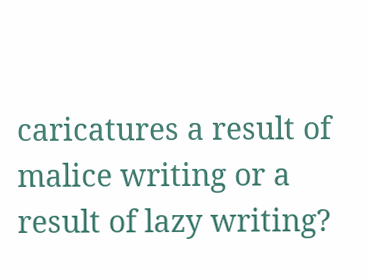caricatures a result of malice writing or a result of lazy writing?